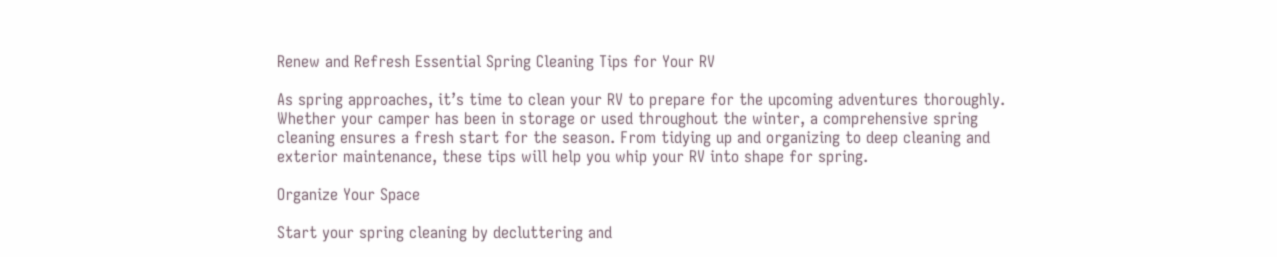Renew and Refresh Essential Spring Cleaning Tips for Your RV

As spring approaches, it’s time to clean your RV to prepare for the upcoming adventures thoroughly. Whether your camper has been in storage or used throughout the winter, a comprehensive spring cleaning ensures a fresh start for the season. From tidying up and organizing to deep cleaning and exterior maintenance, these tips will help you whip your RV into shape for spring.

Organize Your Space

Start your spring cleaning by decluttering and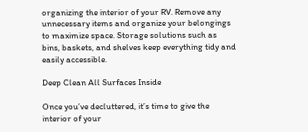organizing the interior of your RV. Remove any unnecessary items and organize your belongings to maximize space. Storage solutions such as bins, baskets, and shelves keep everything tidy and easily accessible.

Deep Clean All Surfaces Inside

Once you’ve decluttered, it’s time to give the interior of your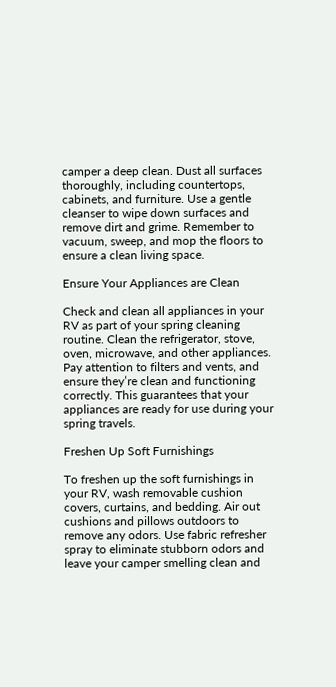camper a deep clean. Dust all surfaces thoroughly, including countertops, cabinets, and furniture. Use a gentle cleanser to wipe down surfaces and remove dirt and grime. Remember to vacuum, sweep, and mop the floors to ensure a clean living space.

Ensure Your Appliances are Clean

Check and clean all appliances in your RV as part of your spring cleaning routine. Clean the refrigerator, stove, oven, microwave, and other appliances. Pay attention to filters and vents, and ensure they’re clean and functioning correctly. This guarantees that your appliances are ready for use during your spring travels.

Freshen Up Soft Furnishings

To freshen up the soft furnishings in your RV, wash removable cushion covers, curtains, and bedding. Air out cushions and pillows outdoors to remove any odors. Use fabric refresher spray to eliminate stubborn odors and leave your camper smelling clean and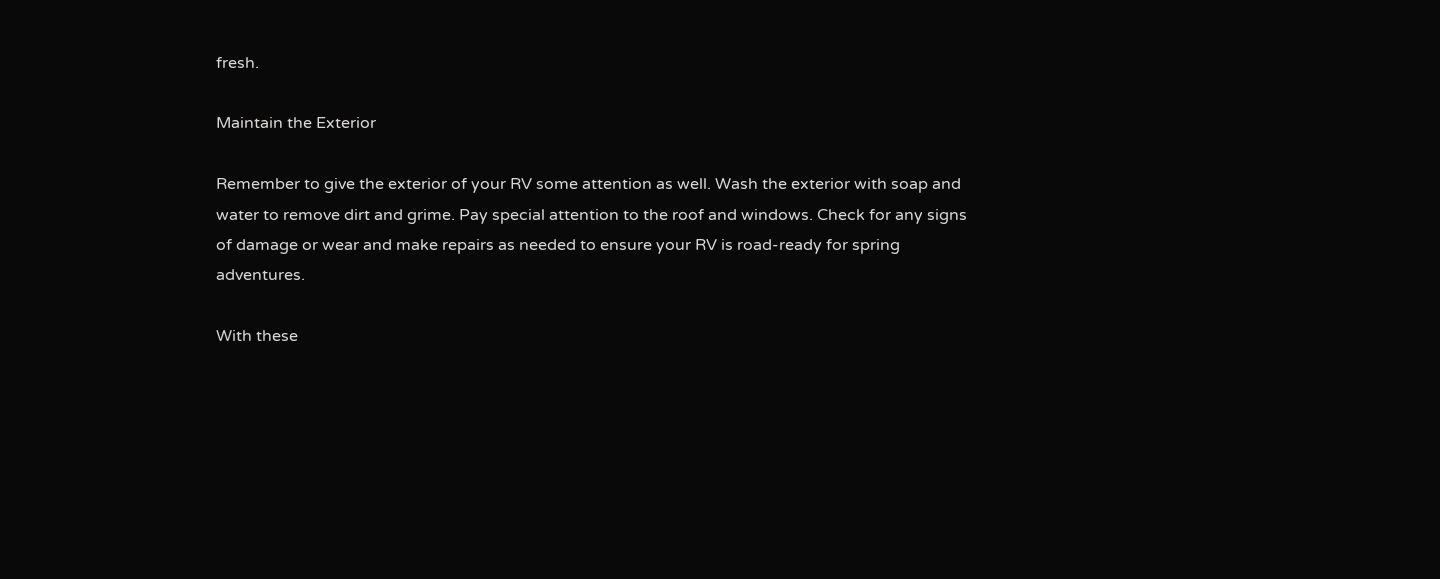fresh.

Maintain the Exterior

Remember to give the exterior of your RV some attention as well. Wash the exterior with soap and water to remove dirt and grime. Pay special attention to the roof and windows. Check for any signs of damage or wear and make repairs as needed to ensure your RV is road-ready for spring adventures.

With these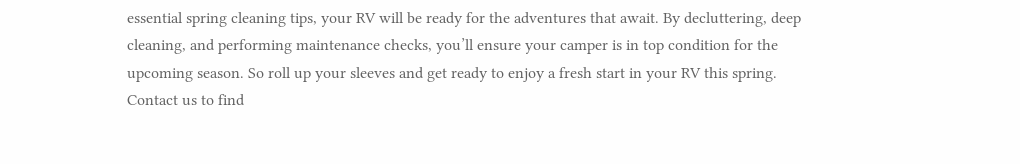essential spring cleaning tips, your RV will be ready for the adventures that await. By decluttering, deep cleaning, and performing maintenance checks, you’ll ensure your camper is in top condition for the upcoming season. So roll up your sleeves and get ready to enjoy a fresh start in your RV this spring. Contact us to find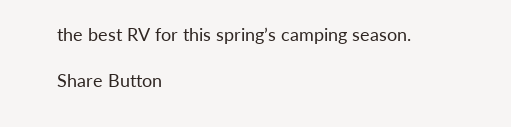the best RV for this spring’s camping season.

Share Button